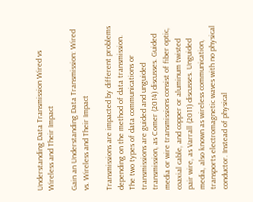Understanding Data Transmission Wired vs Wireless and Their Impact

Gain an Understanding Data Transmission: Wired vs. Wireless and Their Impact

Transmissions are impacted by different problems depending on the method of data transmission. The two types of data communications or transmissions are guided and unguided transmission, as Comer (2014) discusses. Guided media or wire transmissions consist of fiber optic, coaxial cable, and copper or aluminum twisted pair wire, as Varrall (2011) discusses. Unguided media, also known as wireless communication, transports electromagnetic waves with no physical conductor. Instead of physical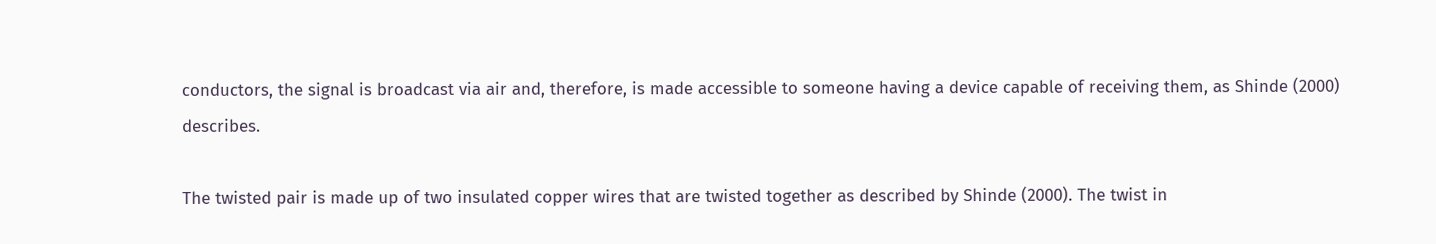conductors, the signal is broadcast via air and, therefore, is made accessible to someone having a device capable of receiving them, as Shinde (2000) describes.

The twisted pair is made up of two insulated copper wires that are twisted together as described by Shinde (2000). The twist in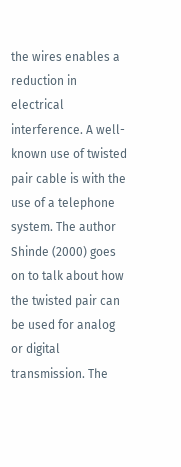the wires enables a reduction in electrical interference. A well-known use of twisted pair cable is with the use of a telephone system. The author Shinde (2000) goes on to talk about how the twisted pair can be used for analog or digital transmission. The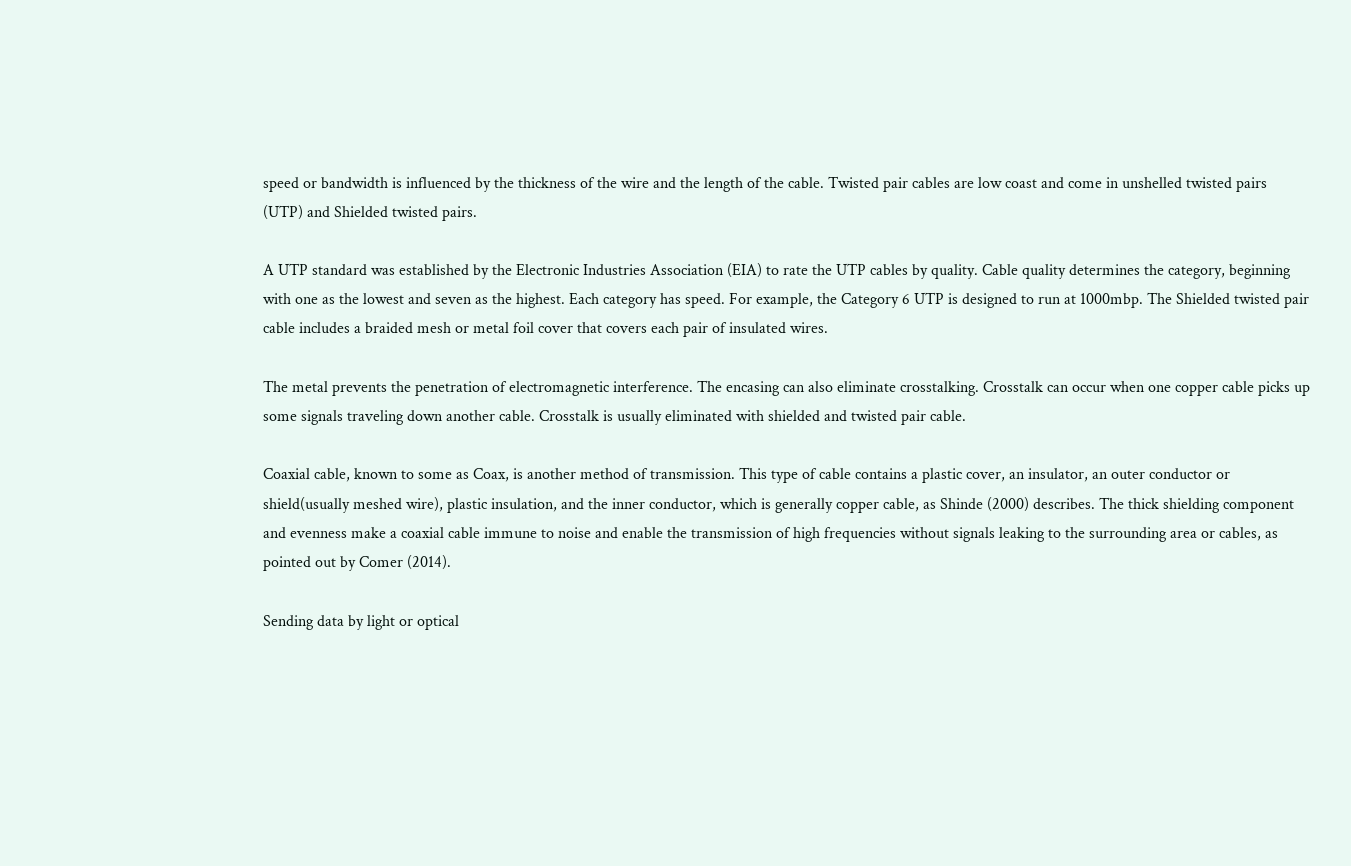speed or bandwidth is influenced by the thickness of the wire and the length of the cable. Twisted pair cables are low coast and come in unshelled twisted pairs (UTP) and Shielded twisted pairs.

A UTP standard was established by the Electronic Industries Association (EIA) to rate the UTP cables by quality. Cable quality determines the category, beginning with one as the lowest and seven as the highest. Each category has speed. For example, the Category 6 UTP is designed to run at 1000mbp. The Shielded twisted pair cable includes a braided mesh or metal foil cover that covers each pair of insulated wires.

The metal prevents the penetration of electromagnetic interference. The encasing can also eliminate crosstalking. Crosstalk can occur when one copper cable picks up some signals traveling down another cable. Crosstalk is usually eliminated with shielded and twisted pair cable.

Coaxial cable, known to some as Coax, is another method of transmission. This type of cable contains a plastic cover, an insulator, an outer conductor or shield(usually meshed wire), plastic insulation, and the inner conductor, which is generally copper cable, as Shinde (2000) describes. The thick shielding component and evenness make a coaxial cable immune to noise and enable the transmission of high frequencies without signals leaking to the surrounding area or cables, as pointed out by Comer (2014).

Sending data by light or optical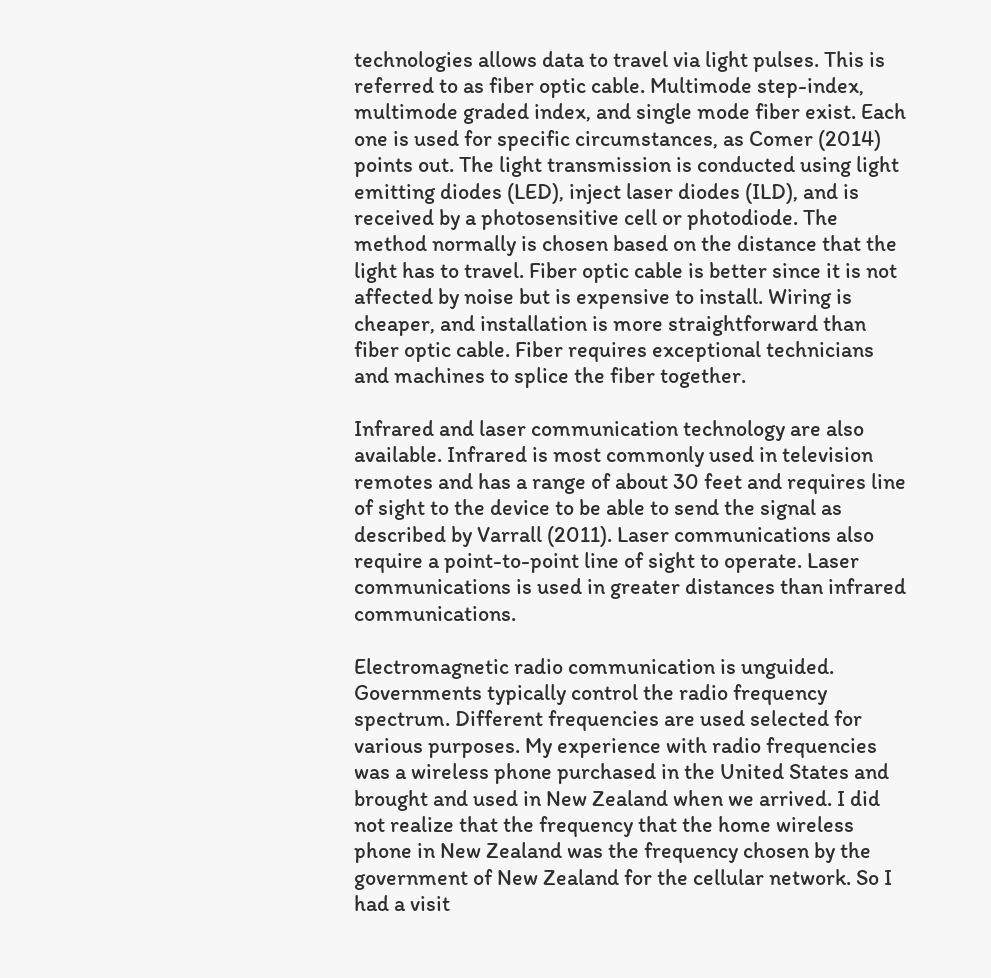technologies allows data to travel via light pulses. This is referred to as fiber optic cable. Multimode step-index, multimode graded index, and single mode fiber exist. Each one is used for specific circumstances, as Comer (2014) points out. The light transmission is conducted using light emitting diodes (LED), inject laser diodes (ILD), and is received by a photosensitive cell or photodiode. The method normally is chosen based on the distance that the light has to travel. Fiber optic cable is better since it is not affected by noise but is expensive to install. Wiring is cheaper, and installation is more straightforward than fiber optic cable. Fiber requires exceptional technicians and machines to splice the fiber together.

Infrared and laser communication technology are also available. Infrared is most commonly used in television remotes and has a range of about 30 feet and requires line of sight to the device to be able to send the signal as described by Varrall (2011). Laser communications also require a point-to-point line of sight to operate. Laser communications is used in greater distances than infrared communications.

Electromagnetic radio communication is unguided. Governments typically control the radio frequency spectrum. Different frequencies are used selected for various purposes. My experience with radio frequencies was a wireless phone purchased in the United States and brought and used in New Zealand when we arrived. I did not realize that the frequency that the home wireless phone in New Zealand was the frequency chosen by the government of New Zealand for the cellular network. So I had a visit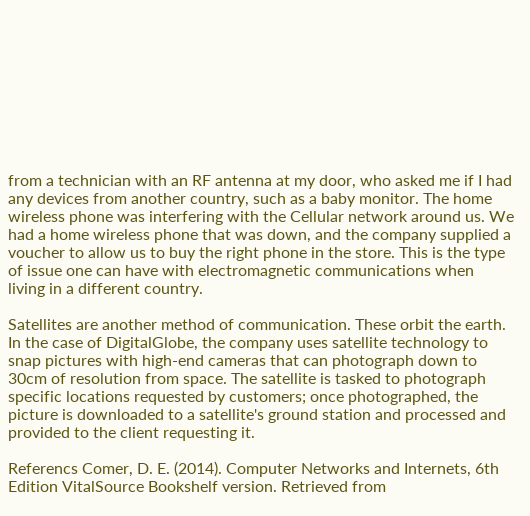from a technician with an RF antenna at my door, who asked me if I had any devices from another country, such as a baby monitor. The home wireless phone was interfering with the Cellular network around us. We had a home wireless phone that was down, and the company supplied a voucher to allow us to buy the right phone in the store. This is the type of issue one can have with electromagnetic communications when living in a different country.

Satellites are another method of communication. These orbit the earth. In the case of DigitalGlobe, the company uses satellite technology to snap pictures with high-end cameras that can photograph down to 30cm of resolution from space. The satellite is tasked to photograph specific locations requested by customers; once photographed, the picture is downloaded to a satellite's ground station and processed and provided to the client requesting it.

Referencs Comer, D. E. (2014). Computer Networks and Internets, 6th Edition VitalSource Bookshelf version. Retrieved from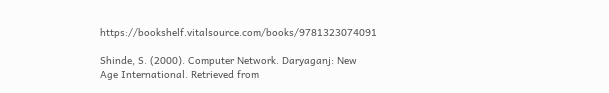https://bookshelf.vitalsource.com/books/9781323074091

Shinde, S. (2000). Computer Network. Daryaganj: New Age International. Retrieved from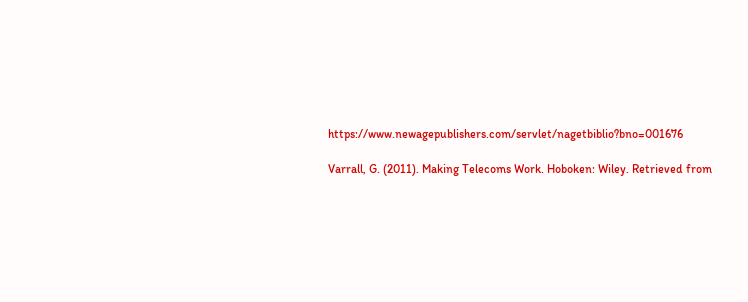https://www.newagepublishers.com/servlet/nagetbiblio?bno=001676

Varrall, G. (2011). Making Telecoms Work. Hoboken: Wiley. Retrieved from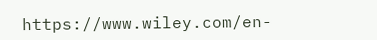https://www.wiley.com/en-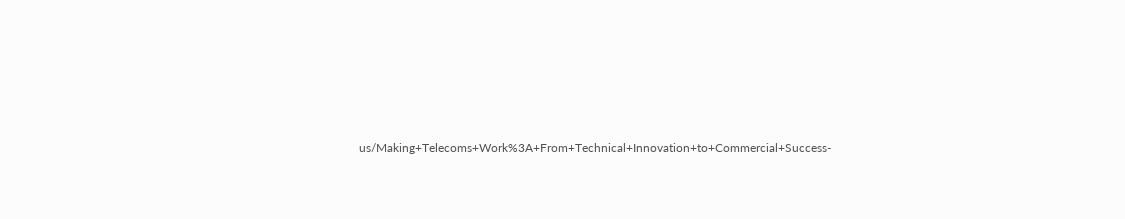us/Making+Telecoms+Work%3A+From+Technical+Innovation+to+Commercial+Success-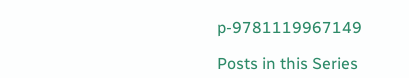p-9781119967149

Posts in this Series